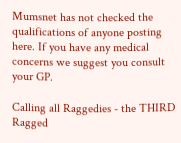Mumsnet has not checked the qualifications of anyone posting here. If you have any medical concerns we suggest you consult your GP.

Calling all Raggedies - the THIRD Ragged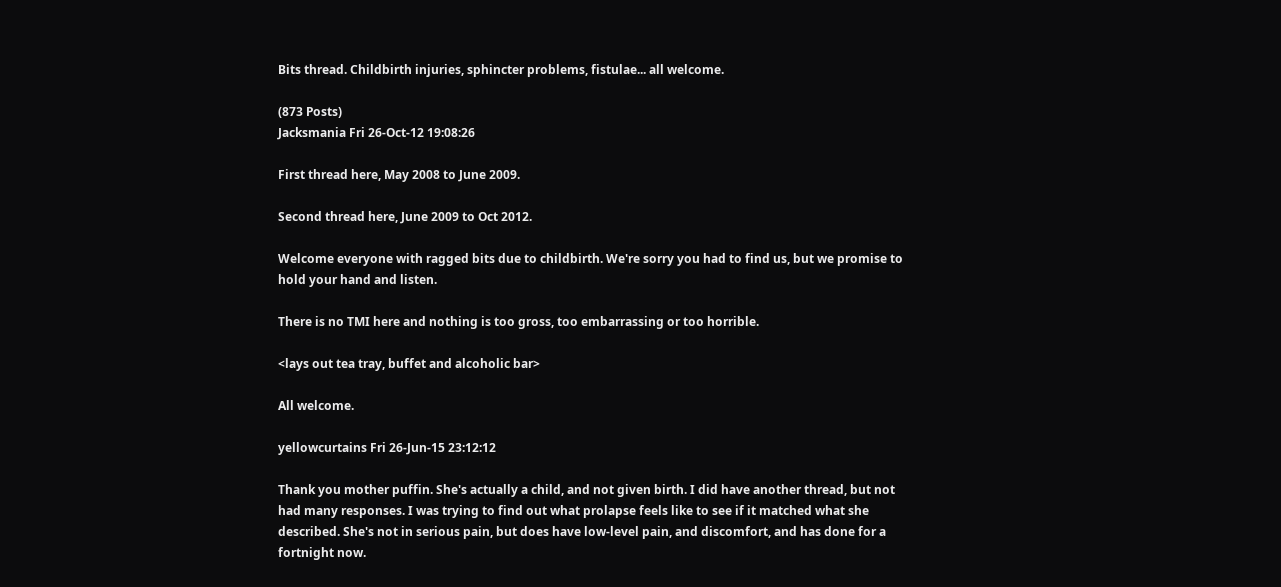Bits thread. Childbirth injuries, sphincter problems, fistulae... all welcome.

(873 Posts)
Jacksmania Fri 26-Oct-12 19:08:26

First thread here, May 2008 to June 2009.

Second thread here, June 2009 to Oct 2012.

Welcome everyone with ragged bits due to childbirth. We're sorry you had to find us, but we promise to hold your hand and listen.

There is no TMI here and nothing is too gross, too embarrassing or too horrible.

<lays out tea tray, buffet and alcoholic bar>

All welcome.

yellowcurtains Fri 26-Jun-15 23:12:12

Thank you mother puffin. She's actually a child, and not given birth. I did have another thread, but not had many responses. I was trying to find out what prolapse feels like to see if it matched what she described. She's not in serious pain, but does have low-level pain, and discomfort, and has done for a fortnight now.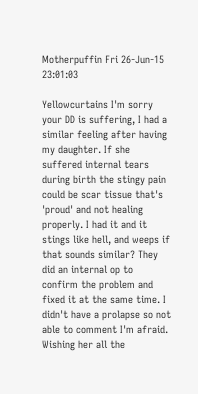Motherpuffin Fri 26-Jun-15 23:01:03

Yellowcurtains I'm sorry your DD is suffering, I had a similar feeling after having my daughter. If she suffered internal tears during birth the stingy pain could be scar tissue that's 'proud' and not healing properly. I had it and it stings like hell, and weeps if that sounds similar? They did an internal op to confirm the problem and fixed it at the same time. I didn't have a prolapse so not able to comment I'm afraid. Wishing her all the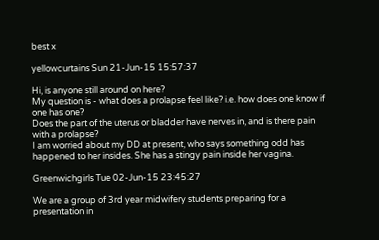best x

yellowcurtains Sun 21-Jun-15 15:57:37

Hi, is anyone still around on here?
My question is - what does a prolapse feel like? i.e. how does one know if one has one?
Does the part of the uterus or bladder have nerves in, and is there pain with a prolapse?
I am worried about my DD at present, who says something odd has happened to her insides. She has a stingy pain inside her vagina.

Greenwichgirls Tue 02-Jun-15 23:45:27

We are a group of 3rd year midwifery students preparing for a presentation in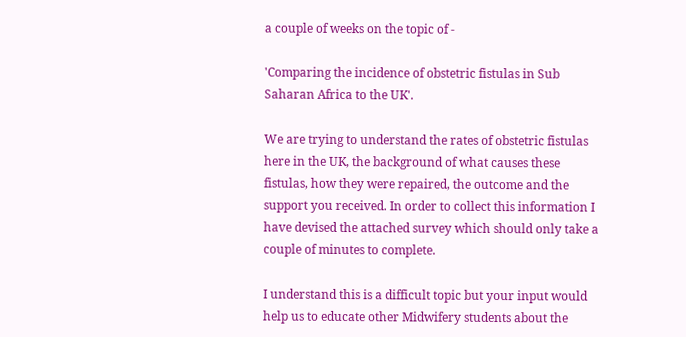a couple of weeks on the topic of -

'Comparing the incidence of obstetric fistulas in Sub Saharan Africa to the UK'.

We are trying to understand the rates of obstetric fistulas here in the UK, the background of what causes these fistulas, how they were repaired, the outcome and the support you received. In order to collect this information I have devised the attached survey which should only take a couple of minutes to complete.

I understand this is a difficult topic but your input would help us to educate other Midwifery students about the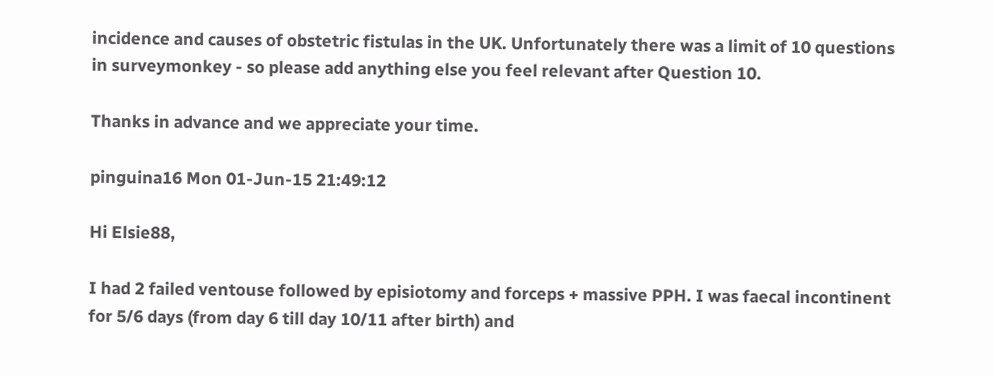incidence and causes of obstetric fistulas in the UK. Unfortunately there was a limit of 10 questions in surveymonkey - so please add anything else you feel relevant after Question 10.

Thanks in advance and we appreciate your time.

pinguina16 Mon 01-Jun-15 21:49:12

Hi Elsie88,

I had 2 failed ventouse followed by episiotomy and forceps + massive PPH. I was faecal incontinent for 5/6 days (from day 6 till day 10/11 after birth) and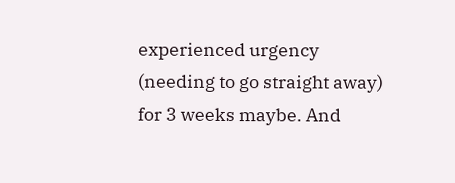experienced urgency (needing to go straight away) for 3 weeks maybe. And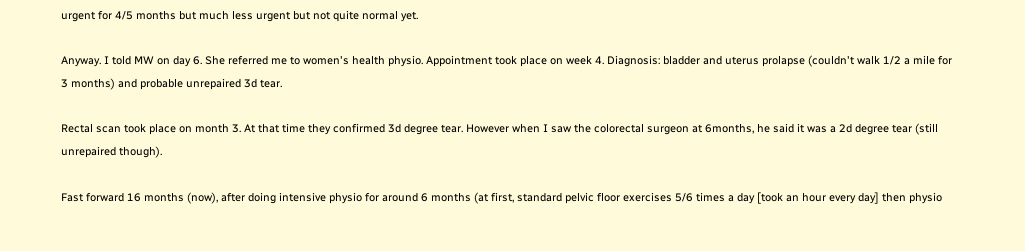urgent for 4/5 months but much less urgent but not quite normal yet.

Anyway. I told MW on day 6. She referred me to women's health physio. Appointment took place on week 4. Diagnosis: bladder and uterus prolapse (couldn't walk 1/2 a mile for 3 months) and probable unrepaired 3d tear.

Rectal scan took place on month 3. At that time they confirmed 3d degree tear. However when I saw the colorectal surgeon at 6months, he said it was a 2d degree tear (still unrepaired though).

Fast forward 16 months (now), after doing intensive physio for around 6 months (at first, standard pelvic floor exercises 5/6 times a day [took an hour every day] then physio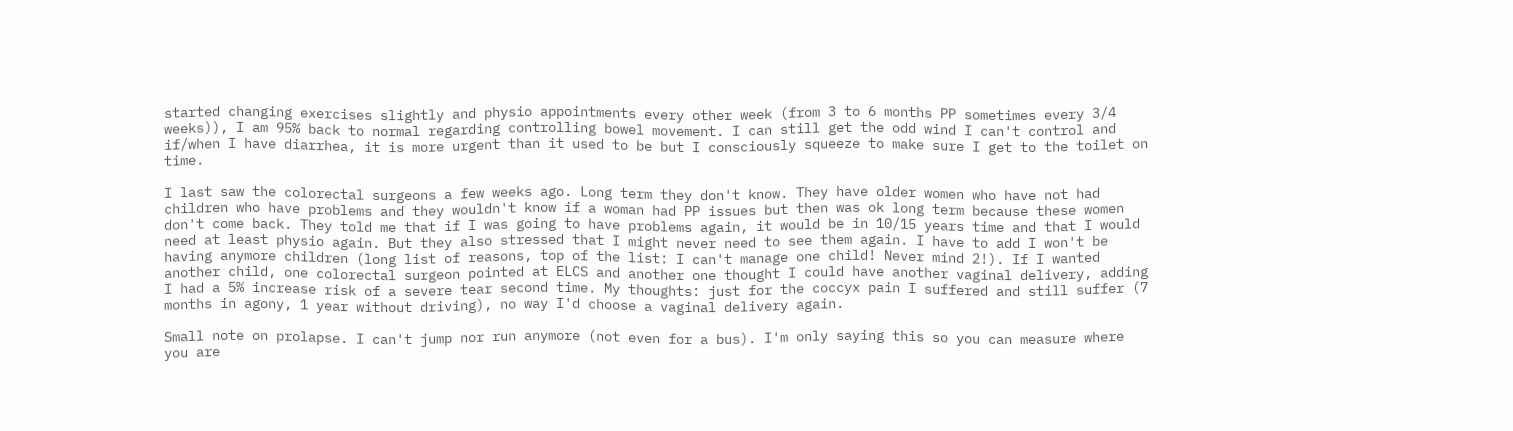started changing exercises slightly and physio appointments every other week (from 3 to 6 months PP sometimes every 3/4 weeks)), I am 95% back to normal regarding controlling bowel movement. I can still get the odd wind I can't control and if/when I have diarrhea, it is more urgent than it used to be but I consciously squeeze to make sure I get to the toilet on time.

I last saw the colorectal surgeons a few weeks ago. Long term they don't know. They have older women who have not had children who have problems and they wouldn't know if a woman had PP issues but then was ok long term because these women don't come back. They told me that if I was going to have problems again, it would be in 10/15 years time and that I would need at least physio again. But they also stressed that I might never need to see them again. I have to add I won't be having anymore children (long list of reasons, top of the list: I can't manage one child! Never mind 2!). If I wanted another child, one colorectal surgeon pointed at ELCS and another one thought I could have another vaginal delivery, adding I had a 5% increase risk of a severe tear second time. My thoughts: just for the coccyx pain I suffered and still suffer (7 months in agony, 1 year without driving), no way I'd choose a vaginal delivery again.

Small note on prolapse. I can't jump nor run anymore (not even for a bus). I'm only saying this so you can measure where you are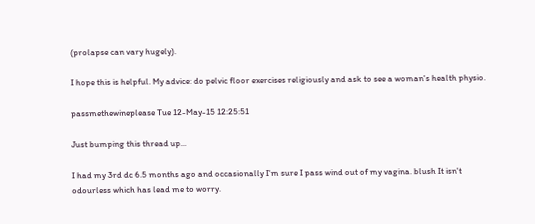(prolapse can vary hugely).

I hope this is helpful. My advice: do pelvic floor exercises religiously and ask to see a woman's health physio.

passmethewineplease Tue 12-May-15 12:25:51

Just bumping this thread up...

I had my 3rd dc 6.5 months ago and occasionally I'm sure I pass wind out of my vagina. blush It isn't odourless which has lead me to worry.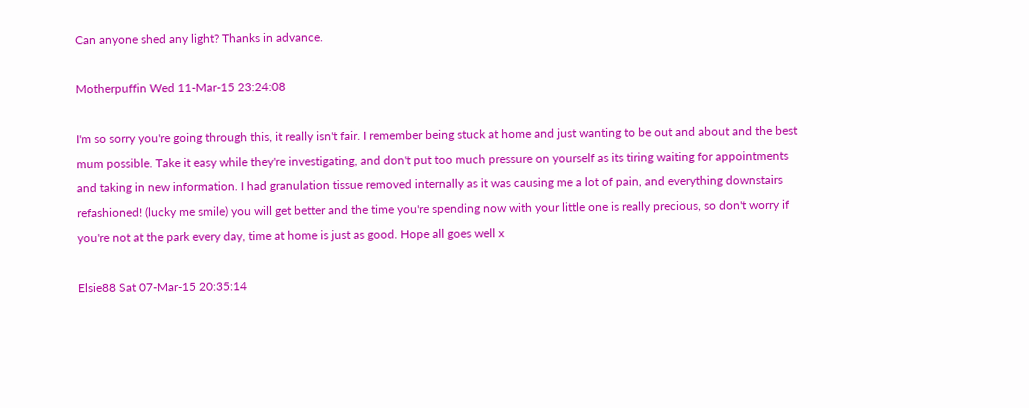Can anyone shed any light? Thanks in advance.

Motherpuffin Wed 11-Mar-15 23:24:08

I'm so sorry you're going through this, it really isn't fair. I remember being stuck at home and just wanting to be out and about and the best mum possible. Take it easy while they're investigating, and don't put too much pressure on yourself as its tiring waiting for appointments and taking in new information. I had granulation tissue removed internally as it was causing me a lot of pain, and everything downstairs refashioned! (lucky me smile) you will get better and the time you're spending now with your little one is really precious, so don't worry if you're not at the park every day, time at home is just as good. Hope all goes well x

Elsie88 Sat 07-Mar-15 20:35:14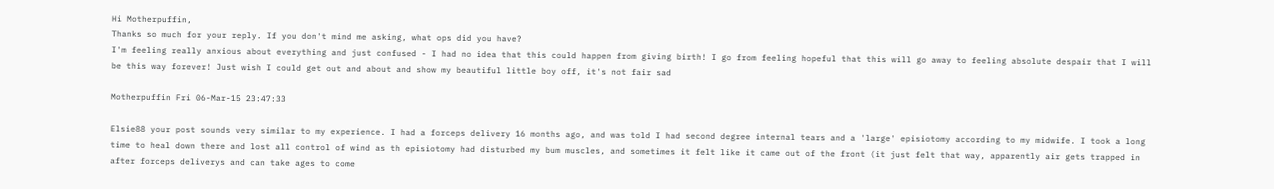Hi Motherpuffin,
Thanks so much for your reply. If you don't mind me asking, what ops did you have?
I'm feeling really anxious about everything and just confused - I had no idea that this could happen from giving birth! I go from feeling hopeful that this will go away to feeling absolute despair that I will be this way forever! Just wish I could get out and about and show my beautiful little boy off, it's not fair sad

Motherpuffin Fri 06-Mar-15 23:47:33

Elsie88 your post sounds very similar to my experience. I had a forceps delivery 16 months ago, and was told I had second degree internal tears and a 'large' episiotomy according to my midwife. I took a long time to heal down there and lost all control of wind as th episiotomy had disturbed my bum muscles, and sometimes it felt like it came out of the front (it just felt that way, apparently air gets trapped in after forceps deliverys and can take ages to come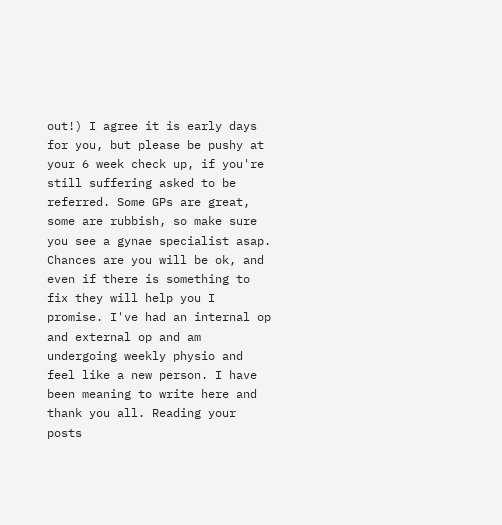out!) I agree it is early days for you, but please be pushy at your 6 week check up, if you're still suffering asked to be referred. Some GPs are great, some are rubbish, so make sure you see a gynae specialist asap. Chances are you will be ok, and even if there is something to fix they will help you I promise. I've had an internal op and external op and am undergoing weekly physio and feel like a new person. I have been meaning to write here and thank you all. Reading your posts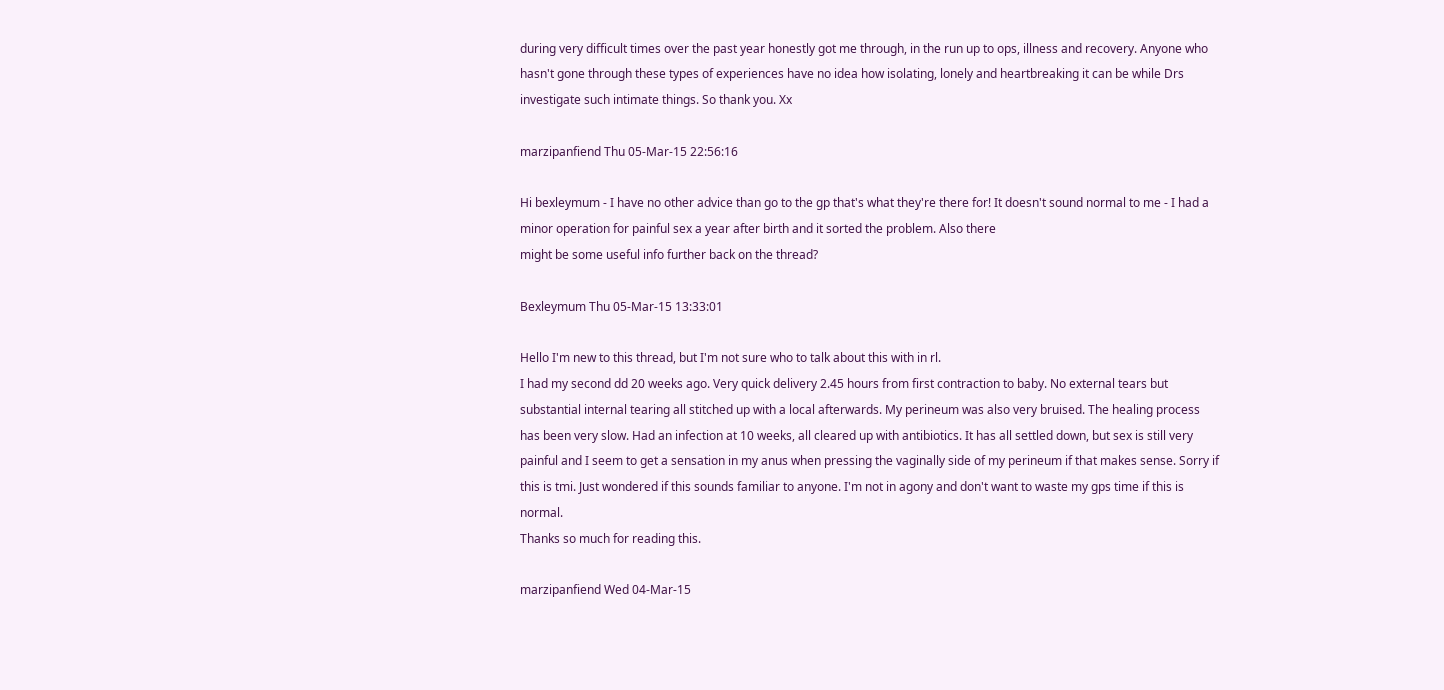during very difficult times over the past year honestly got me through, in the run up to ops, illness and recovery. Anyone who hasn't gone through these types of experiences have no idea how isolating, lonely and heartbreaking it can be while Drs investigate such intimate things. So thank you. Xx

marzipanfiend Thu 05-Mar-15 22:56:16

Hi bexleymum - I have no other advice than go to the gp that's what they're there for! It doesn't sound normal to me - I had a minor operation for painful sex a year after birth and it sorted the problem. Also there
might be some useful info further back on the thread?

Bexleymum Thu 05-Mar-15 13:33:01

Hello I'm new to this thread, but I'm not sure who to talk about this with in rl.
I had my second dd 20 weeks ago. Very quick delivery 2.45 hours from first contraction to baby. No external tears but substantial internal tearing all stitched up with a local afterwards. My perineum was also very bruised. The healing process has been very slow. Had an infection at 10 weeks, all cleared up with antibiotics. It has all settled down, but sex is still very painful and I seem to get a sensation in my anus when pressing the vaginally side of my perineum if that makes sense. Sorry if this is tmi. Just wondered if this sounds familiar to anyone. I'm not in agony and don't want to waste my gps time if this is normal.
Thanks so much for reading this.

marzipanfiend Wed 04-Mar-15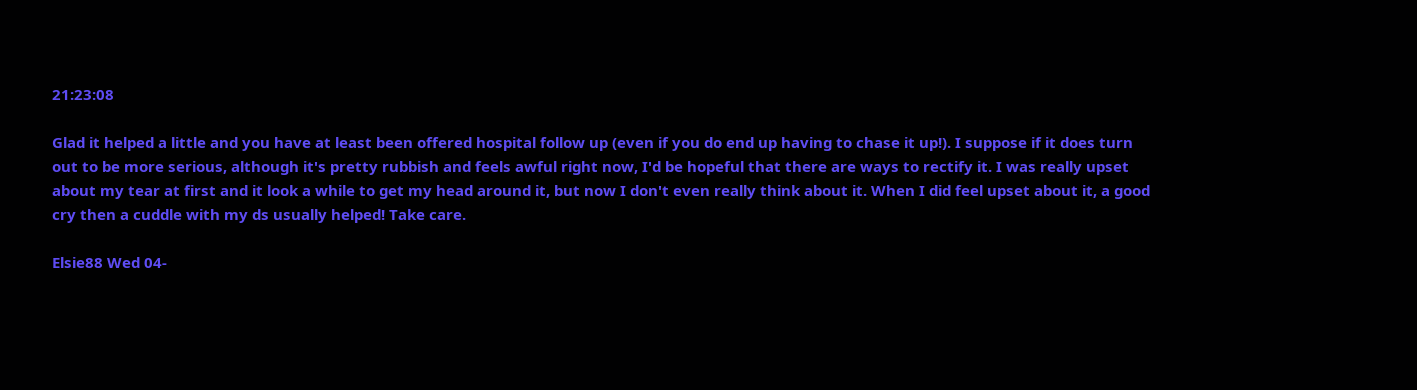21:23:08

Glad it helped a little and you have at least been offered hospital follow up (even if you do end up having to chase it up!). I suppose if it does turn out to be more serious, although it's pretty rubbish and feels awful right now, I'd be hopeful that there are ways to rectify it. I was really upset about my tear at first and it look a while to get my head around it, but now I don't even really think about it. When I did feel upset about it, a good cry then a cuddle with my ds usually helped! Take care.

Elsie88 Wed 04-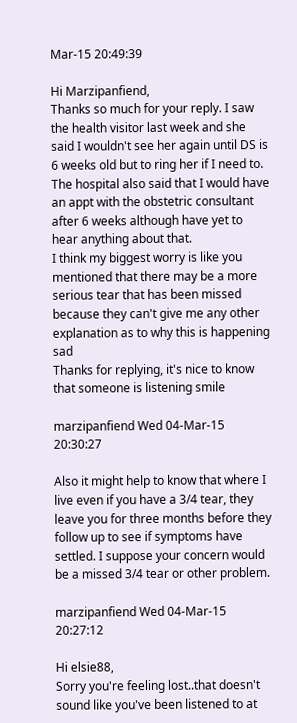Mar-15 20:49:39

Hi Marzipanfiend,
Thanks so much for your reply. I saw the health visitor last week and she said I wouldn't see her again until DS is 6 weeks old but to ring her if I need to.
The hospital also said that I would have an appt with the obstetric consultant after 6 weeks although have yet to hear anything about that.
I think my biggest worry is like you mentioned that there may be a more serious tear that has been missed because they can't give me any other explanation as to why this is happening sad
Thanks for replying, it's nice to know that someone is listening smile

marzipanfiend Wed 04-Mar-15 20:30:27

Also it might help to know that where I live even if you have a 3/4 tear, they leave you for three months before they follow up to see if symptoms have settled. I suppose your concern would be a missed 3/4 tear or other problem.

marzipanfiend Wed 04-Mar-15 20:27:12

Hi elsie88,
Sorry you're feeling lost..that doesn't sound like you've been listened to at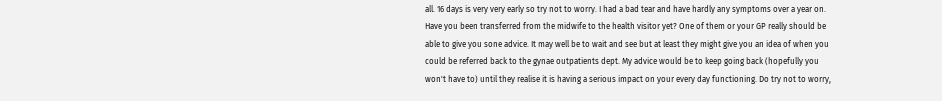all. 16 days is very very early so try not to worry. I had a bad tear and have hardly any symptoms over a year on. Have you been transferred from the midwife to the health visitor yet? One of them or your GP really should be able to give you sone advice. It may well be to wait and see but at least they might give you an idea of when you could be referred back to the gynae outpatients dept. My advice would be to keep going back (hopefully you won't have to) until they realise it is having a serious impact on your every day functioning. Do try not to worry,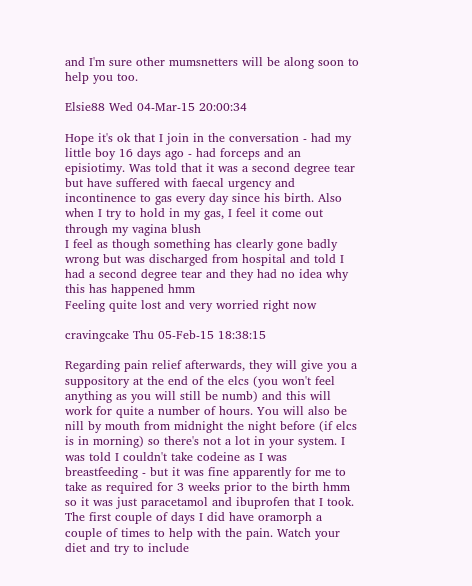and I'm sure other mumsnetters will be along soon to help you too.

Elsie88 Wed 04-Mar-15 20:00:34

Hope it's ok that I join in the conversation - had my little boy 16 days ago - had forceps and an episiotimy. Was told that it was a second degree tear but have suffered with faecal urgency and incontinence to gas every day since his birth. Also when I try to hold in my gas, I feel it come out through my vagina blush
I feel as though something has clearly gone badly wrong but was discharged from hospital and told I had a second degree tear and they had no idea why this has happened hmm
Feeling quite lost and very worried right now

cravingcake Thu 05-Feb-15 18:38:15

Regarding pain relief afterwards, they will give you a suppository at the end of the elcs (you won't feel anything as you will still be numb) and this will work for quite a number of hours. You will also be nill by mouth from midnight the night before (if elcs is in morning) so there's not a lot in your system. I was told I couldn't take codeine as I was breastfeeding - but it was fine apparently for me to take as required for 3 weeks prior to the birth hmm so it was just paracetamol and ibuprofen that I took. The first couple of days I did have oramorph a couple of times to help with the pain. Watch your diet and try to include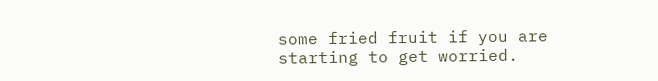some fried fruit if you are starting to get worried.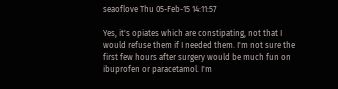seaoflove Thu 05-Feb-15 14:11:57

Yes, it's opiates which are constipating, not that I would refuse them if I needed them. I'm not sure the first few hours after surgery would be much fun on ibuprofen or paracetamol. I'm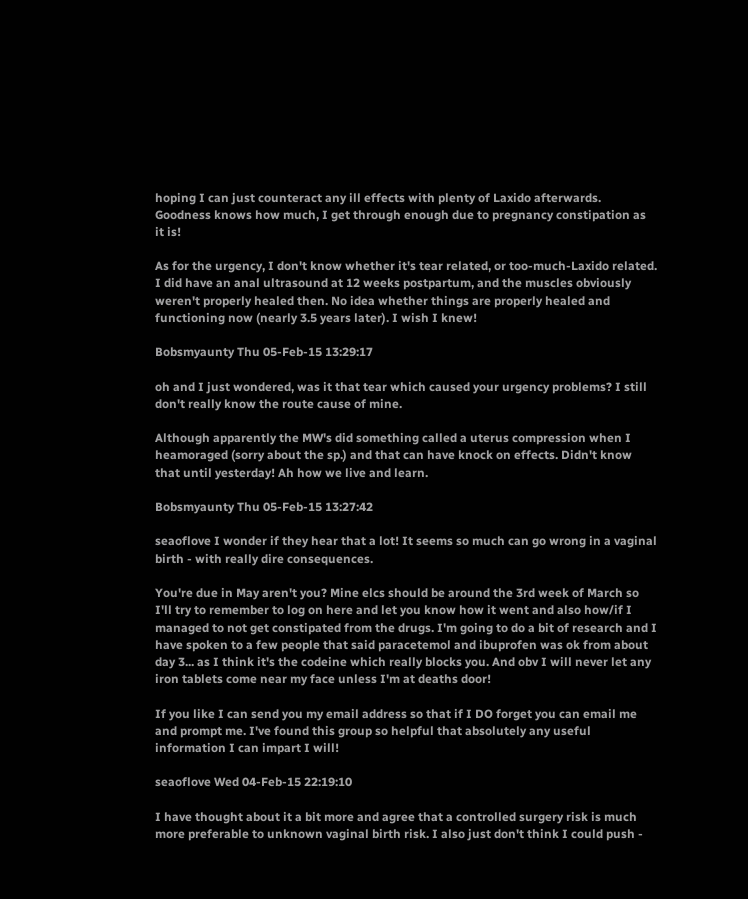hoping I can just counteract any ill effects with plenty of Laxido afterwards. Goodness knows how much, I get through enough due to pregnancy constipation as it is!

As for the urgency, I don't know whether it's tear related, or too-much-Laxido related. I did have an anal ultrasound at 12 weeks postpartum, and the muscles obviously weren't properly healed then. No idea whether things are properly healed and functioning now (nearly 3.5 years later). I wish I knew!

Bobsmyaunty Thu 05-Feb-15 13:29:17

oh and I just wondered, was it that tear which caused your urgency problems? I still don't really know the route cause of mine.

Although apparently the MW's did something called a uterus compression when I heamoraged (sorry about the sp.) and that can have knock on effects. Didn't know that until yesterday! Ah how we live and learn.

Bobsmyaunty Thu 05-Feb-15 13:27:42

seaoflove I wonder if they hear that a lot! It seems so much can go wrong in a vaginal birth - with really dire consequences.

You're due in May aren't you? Mine elcs should be around the 3rd week of March so I'll try to remember to log on here and let you know how it went and also how/if I managed to not get constipated from the drugs. I'm going to do a bit of research and I have spoken to a few people that said paracetemol and ibuprofen was ok from about day 3... as I think it's the codeine which really blocks you. And obv I will never let any iron tablets come near my face unless I'm at deaths door!

If you like I can send you my email address so that if I DO forget you can email me and prompt me. I've found this group so helpful that absolutely any useful information I can impart I will!

seaoflove Wed 04-Feb-15 22:19:10

I have thought about it a bit more and agree that a controlled surgery risk is much more preferable to unknown vaginal birth risk. I also just don't think I could push -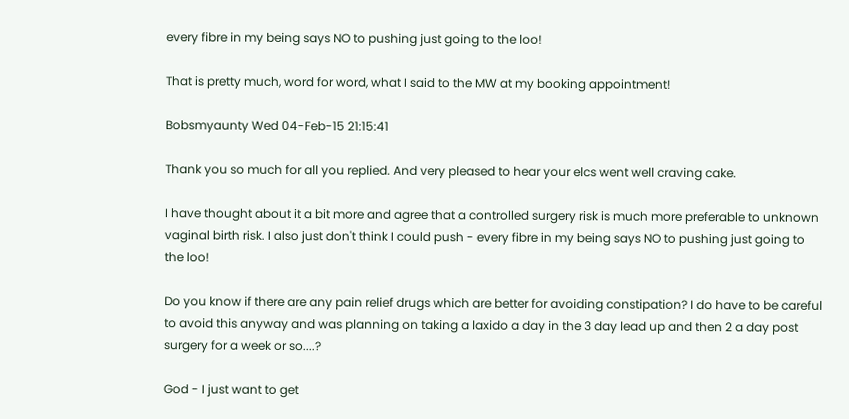every fibre in my being says NO to pushing just going to the loo!

That is pretty much, word for word, what I said to the MW at my booking appointment!

Bobsmyaunty Wed 04-Feb-15 21:15:41

Thank you so much for all you replied. And very pleased to hear your elcs went well craving cake.

I have thought about it a bit more and agree that a controlled surgery risk is much more preferable to unknown vaginal birth risk. I also just don't think I could push - every fibre in my being says NO to pushing just going to the loo!

Do you know if there are any pain relief drugs which are better for avoiding constipation? I do have to be careful to avoid this anyway and was planning on taking a laxido a day in the 3 day lead up and then 2 a day post surgery for a week or so....?

God - I just want to get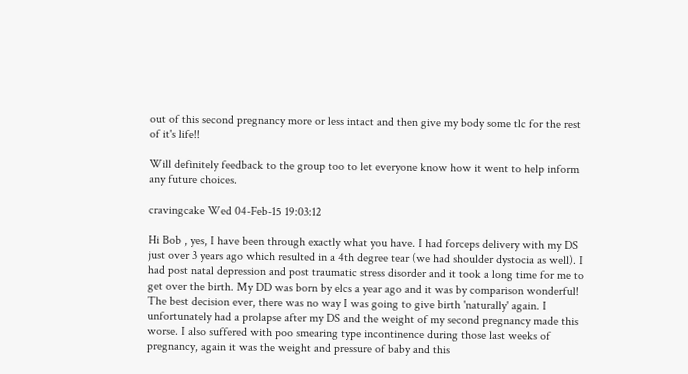out of this second pregnancy more or less intact and then give my body some tlc for the rest of it's life!!

Will definitely feedback to the group too to let everyone know how it went to help inform any future choices.

cravingcake Wed 04-Feb-15 19:03:12

Hi Bob , yes, I have been through exactly what you have. I had forceps delivery with my DS just over 3 years ago which resulted in a 4th degree tear (we had shoulder dystocia as well). I had post natal depression and post traumatic stress disorder and it took a long time for me to get over the birth. My DD was born by elcs a year ago and it was by comparison wonderful! The best decision ever, there was no way I was going to give birth 'naturally' again. I unfortunately had a prolapse after my DS and the weight of my second pregnancy made this worse. I also suffered with poo smearing type incontinence during those last weeks of pregnancy, again it was the weight and pressure of baby and this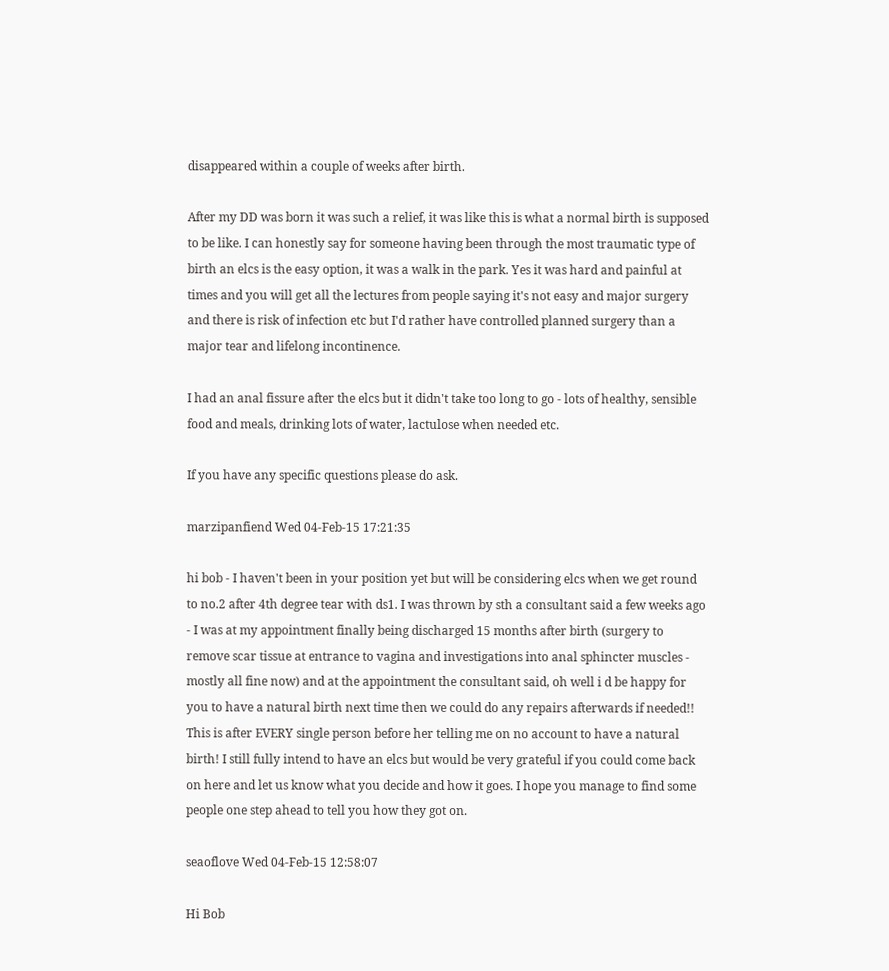disappeared within a couple of weeks after birth.

After my DD was born it was such a relief, it was like this is what a normal birth is supposed to be like. I can honestly say for someone having been through the most traumatic type of birth an elcs is the easy option, it was a walk in the park. Yes it was hard and painful at times and you will get all the lectures from people saying it's not easy and major surgery and there is risk of infection etc but I'd rather have controlled planned surgery than a major tear and lifelong incontinence.

I had an anal fissure after the elcs but it didn't take too long to go - lots of healthy, sensible food and meals, drinking lots of water, lactulose when needed etc.

If you have any specific questions please do ask.

marzipanfiend Wed 04-Feb-15 17:21:35

hi bob - I haven't been in your position yet but will be considering elcs when we get round to no.2 after 4th degree tear with ds1. I was thrown by sth a consultant said a few weeks ago - I was at my appointment finally being discharged 15 months after birth (surgery to remove scar tissue at entrance to vagina and investigations into anal sphincter muscles - mostly all fine now) and at the appointment the consultant said, oh well i d be happy for you to have a natural birth next time then we could do any repairs afterwards if needed!! This is after EVERY single person before her telling me on no account to have a natural birth! I still fully intend to have an elcs but would be very grateful if you could come back on here and let us know what you decide and how it goes. I hope you manage to find some people one step ahead to tell you how they got on.

seaoflove Wed 04-Feb-15 12:58:07

Hi Bob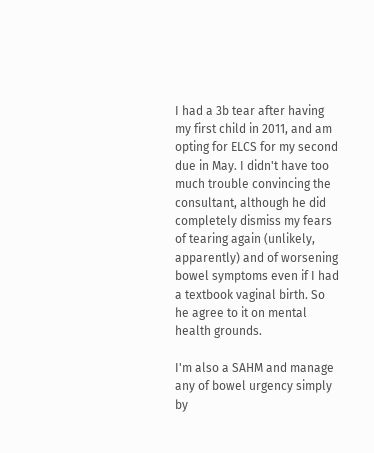I had a 3b tear after having my first child in 2011, and am opting for ELCS for my second due in May. I didn't have too much trouble convincing the consultant, although he did completely dismiss my fears of tearing again (unlikely, apparently) and of worsening bowel symptoms even if I had a textbook vaginal birth. So he agree to it on mental health grounds.

I'm also a SAHM and manage any of bowel urgency simply by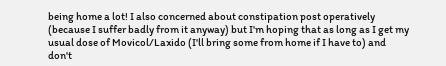being home a lot! I also concerned about constipation post operatively (because I suffer badly from it anyway) but I'm hoping that as long as I get my usual dose of Movicol/Laxido (I'll bring some from home if I have to) and don't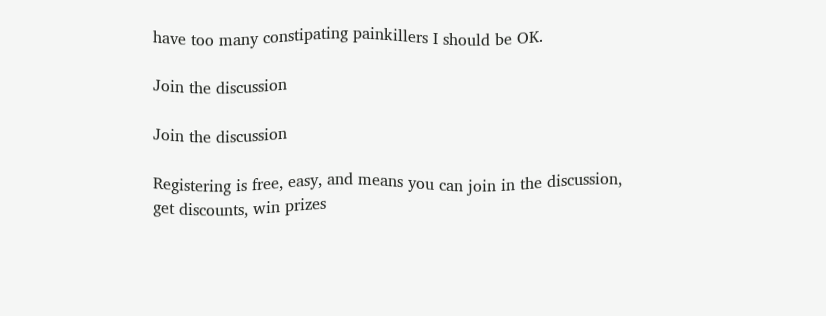have too many constipating painkillers I should be OK.

Join the discussion

Join the discussion

Registering is free, easy, and means you can join in the discussion, get discounts, win prizes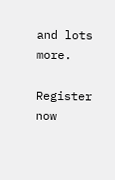and lots more.

Register now